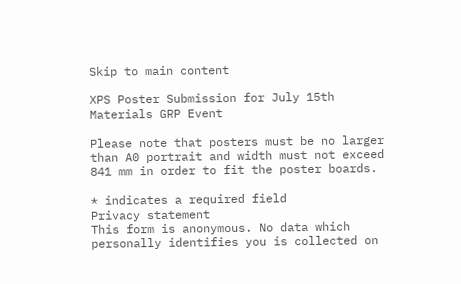Skip to main content

XPS Poster Submission for July 15th Materials GRP Event

Please note that posters must be no larger than A0 portrait and width must not exceed 841 mm in order to fit the poster boards.

* indicates a required field
Privacy statement
This form is anonymous. No data which personally identifies you is collected on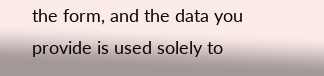the form, and the data you provide is used solely to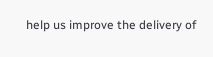help us improve the delivery of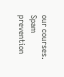our courses.
Spam prevention